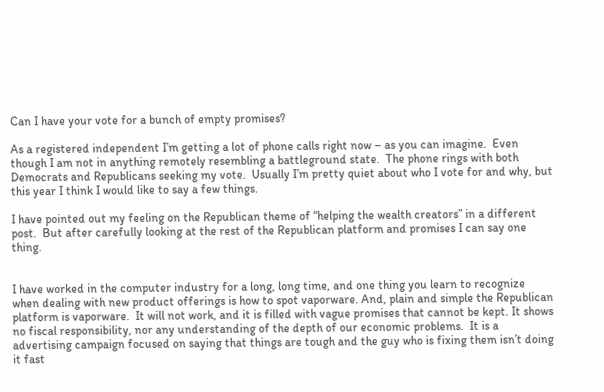Can I have your vote for a bunch of empty promises?

As a registered independent I’m getting a lot of phone calls right now – as you can imagine.  Even though I am not in anything remotely resembling a battleground state.  The phone rings with both Democrats and Republicans seeking my vote.  Usually I’m pretty quiet about who I vote for and why, but this year I think I would like to say a few things.

I have pointed out my feeling on the Republican theme of “helping the wealth creators” in a different post.  But after carefully looking at the rest of the Republican platform and promises I can say one thing.


I have worked in the computer industry for a long, long time, and one thing you learn to recognize when dealing with new product offerings is how to spot vaporware. And, plain and simple the Republican platform is vaporware.  It will not work, and it is filled with vague promises that cannot be kept. It shows no fiscal responsibility, nor any understanding of the depth of our economic problems.  It is a advertising campaign focused on saying that things are tough and the guy who is fixing them isn’t doing it fast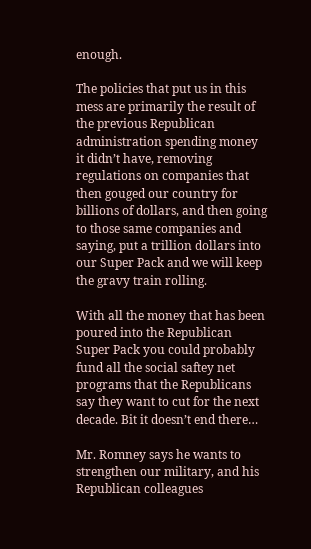enough.

The policies that put us in this mess are primarily the result of the previous Republican administration spending money it didn’t have, removing regulations on companies that then gouged our country for billions of dollars, and then going to those same companies and saying, put a trillion dollars into our Super Pack and we will keep the gravy train rolling.

With all the money that has been poured into the Republican Super Pack you could probably fund all the social saftey net programs that the Republicans say they want to cut for the next decade. Bit it doesn’t end there…

Mr. Romney says he wants to strengthen our military, and his Republican colleagues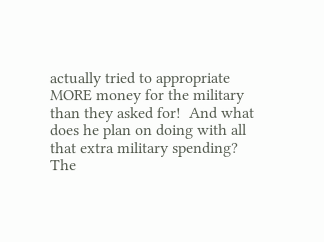actually tried to appropriate MORE money for the military than they asked for!  And what does he plan on doing with all that extra military spending?  The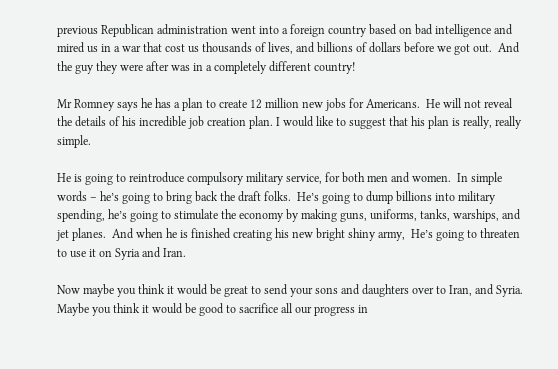previous Republican administration went into a foreign country based on bad intelligence and mired us in a war that cost us thousands of lives, and billions of dollars before we got out.  And the guy they were after was in a completely different country!

Mr Romney says he has a plan to create 12 million new jobs for Americans.  He will not reveal the details of his incredible job creation plan. I would like to suggest that his plan is really, really simple.

He is going to reintroduce compulsory military service, for both men and women.  In simple words – he’s going to bring back the draft folks.  He’s going to dump billions into military spending, he’s going to stimulate the economy by making guns, uniforms, tanks, warships, and jet planes.  And when he is finished creating his new bright shiny army,  He’s going to threaten to use it on Syria and Iran.

Now maybe you think it would be great to send your sons and daughters over to Iran, and Syria.  Maybe you think it would be good to sacrifice all our progress in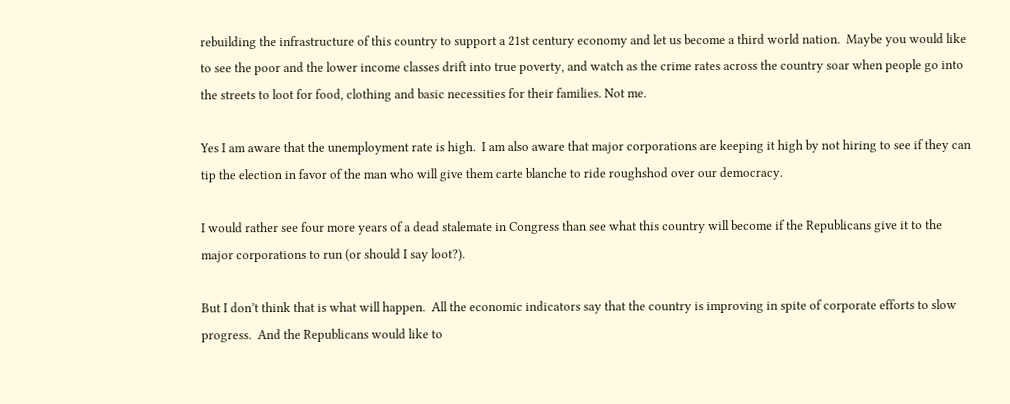rebuilding the infrastructure of this country to support a 21st century economy and let us become a third world nation.  Maybe you would like to see the poor and the lower income classes drift into true poverty, and watch as the crime rates across the country soar when people go into the streets to loot for food, clothing and basic necessities for their families. Not me.

Yes I am aware that the unemployment rate is high.  I am also aware that major corporations are keeping it high by not hiring to see if they can tip the election in favor of the man who will give them carte blanche to ride roughshod over our democracy.

I would rather see four more years of a dead stalemate in Congress than see what this country will become if the Republicans give it to the major corporations to run (or should I say loot?).

But I don’t think that is what will happen.  All the economic indicators say that the country is improving in spite of corporate efforts to slow progress.  And the Republicans would like to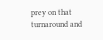prey on that turnaround and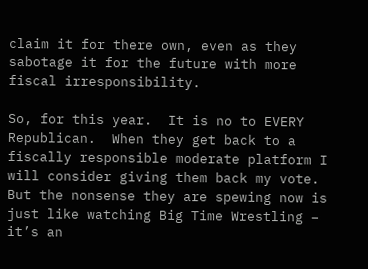claim it for there own, even as they sabotage it for the future with more fiscal irresponsibility.

So, for this year.  It is no to EVERY Republican.  When they get back to a fiscally responsible moderate platform I will consider giving them back my vote.  But the nonsense they are spewing now is just like watching Big Time Wrestling – it’s an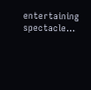entertaining spectacle…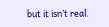but it isn’t real.